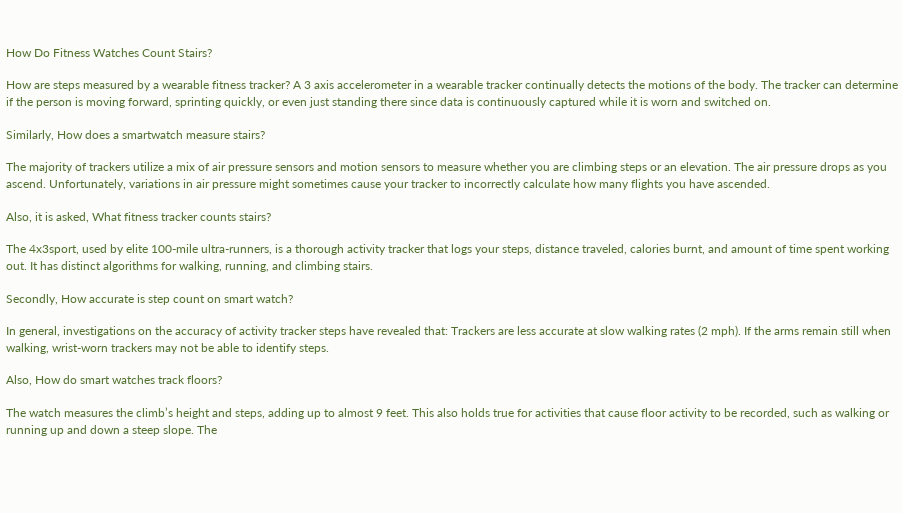How Do Fitness Watches Count Stairs?

How are steps measured by a wearable fitness tracker? A 3 axis accelerometer in a wearable tracker continually detects the motions of the body. The tracker can determine if the person is moving forward, sprinting quickly, or even just standing there since data is continuously captured while it is worn and switched on.

Similarly, How does a smartwatch measure stairs?

The majority of trackers utilize a mix of air pressure sensors and motion sensors to measure whether you are climbing steps or an elevation. The air pressure drops as you ascend. Unfortunately, variations in air pressure might sometimes cause your tracker to incorrectly calculate how many flights you have ascended.

Also, it is asked, What fitness tracker counts stairs?

The 4x3sport, used by elite 100-mile ultra-runners, is a thorough activity tracker that logs your steps, distance traveled, calories burnt, and amount of time spent working out. It has distinct algorithms for walking, running, and climbing stairs.

Secondly, How accurate is step count on smart watch?

In general, investigations on the accuracy of activity tracker steps have revealed that: Trackers are less accurate at slow walking rates (2 mph). If the arms remain still when walking, wrist-worn trackers may not be able to identify steps.

Also, How do smart watches track floors?

The watch measures the climb’s height and steps, adding up to almost 9 feet. This also holds true for activities that cause floor activity to be recorded, such as walking or running up and down a steep slope. The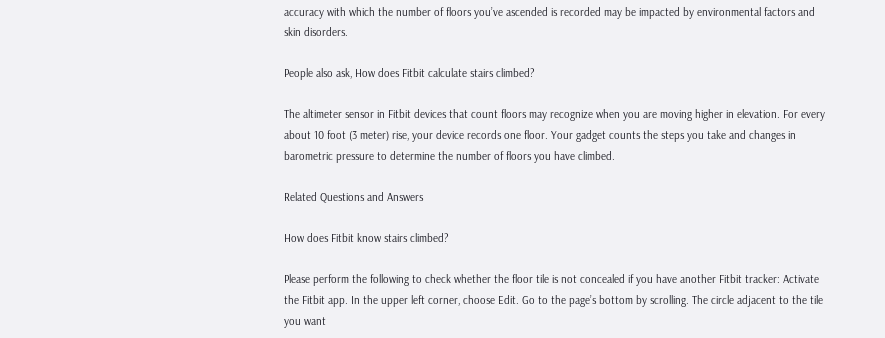accuracy with which the number of floors you’ve ascended is recorded may be impacted by environmental factors and skin disorders.

People also ask, How does Fitbit calculate stairs climbed?

The altimeter sensor in Fitbit devices that count floors may recognize when you are moving higher in elevation. For every about 10 foot (3 meter) rise, your device records one floor. Your gadget counts the steps you take and changes in barometric pressure to determine the number of floors you have climbed.

Related Questions and Answers

How does Fitbit know stairs climbed?

Please perform the following to check whether the floor tile is not concealed if you have another Fitbit tracker: Activate the Fitbit app. In the upper left corner, choose Edit. Go to the page’s bottom by scrolling. The circle adjacent to the tile you want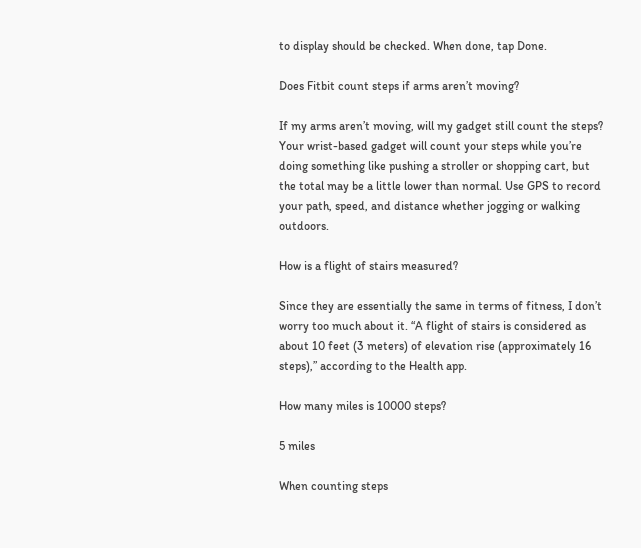to display should be checked. When done, tap Done.

Does Fitbit count steps if arms aren’t moving?

If my arms aren’t moving, will my gadget still count the steps? Your wrist-based gadget will count your steps while you’re doing something like pushing a stroller or shopping cart, but the total may be a little lower than normal. Use GPS to record your path, speed, and distance whether jogging or walking outdoors.

How is a flight of stairs measured?

Since they are essentially the same in terms of fitness, I don’t worry too much about it. “A flight of stairs is considered as about 10 feet (3 meters) of elevation rise (approximately 16 steps),” according to the Health app.

How many miles is 10000 steps?

5 miles

When counting steps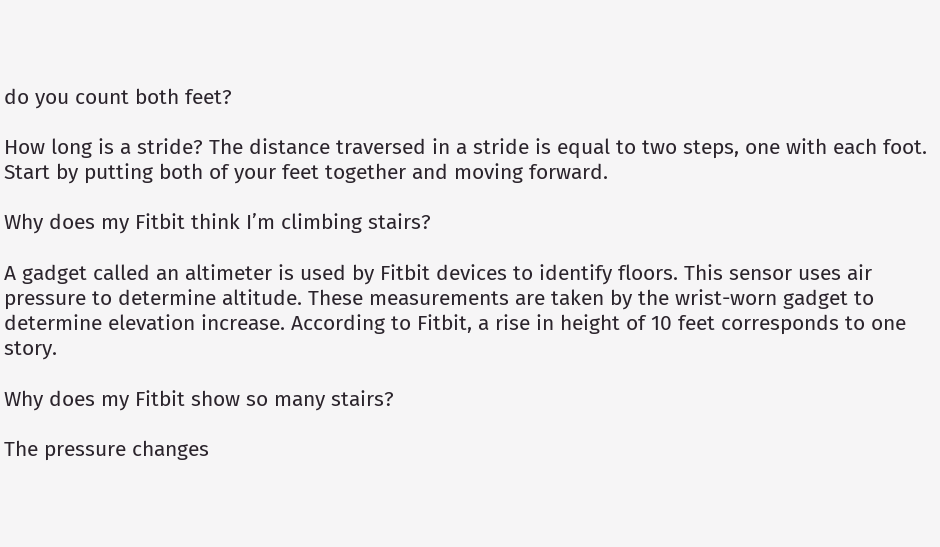do you count both feet?

How long is a stride? The distance traversed in a stride is equal to two steps, one with each foot. Start by putting both of your feet together and moving forward.

Why does my Fitbit think I’m climbing stairs?

A gadget called an altimeter is used by Fitbit devices to identify floors. This sensor uses air pressure to determine altitude. These measurements are taken by the wrist-worn gadget to determine elevation increase. According to Fitbit, a rise in height of 10 feet corresponds to one story.

Why does my Fitbit show so many stairs?

The pressure changes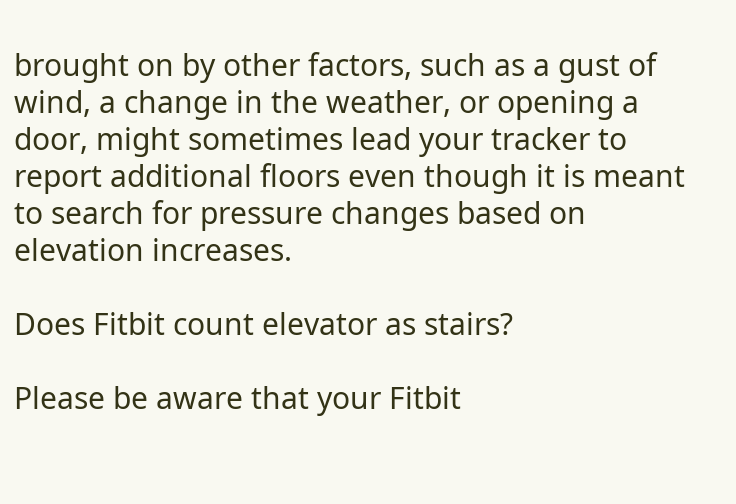brought on by other factors, such as a gust of wind, a change in the weather, or opening a door, might sometimes lead your tracker to report additional floors even though it is meant to search for pressure changes based on elevation increases.

Does Fitbit count elevator as stairs?

Please be aware that your Fitbit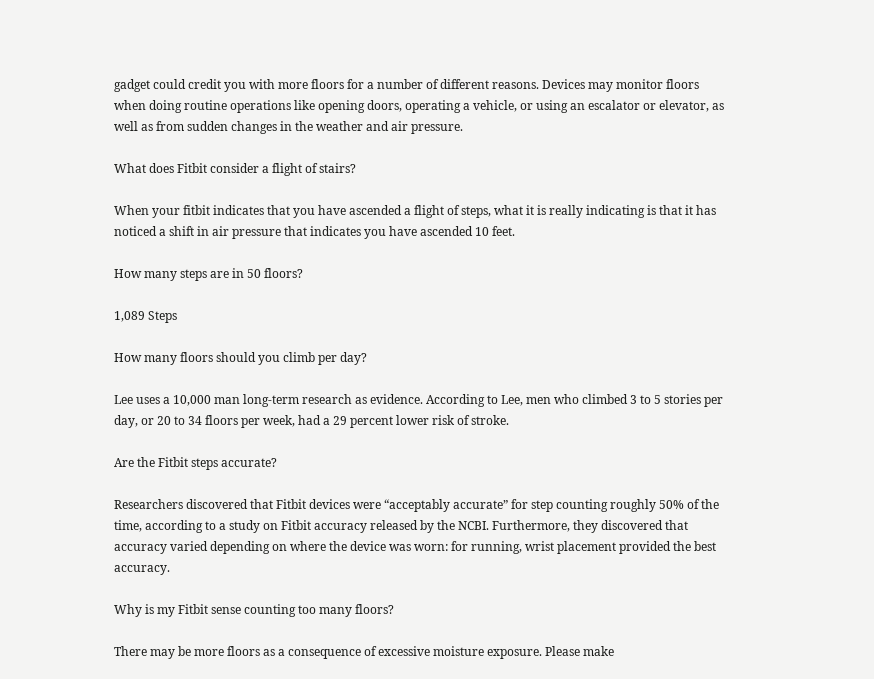gadget could credit you with more floors for a number of different reasons. Devices may monitor floors when doing routine operations like opening doors, operating a vehicle, or using an escalator or elevator, as well as from sudden changes in the weather and air pressure.

What does Fitbit consider a flight of stairs?

When your fitbit indicates that you have ascended a flight of steps, what it is really indicating is that it has noticed a shift in air pressure that indicates you have ascended 10 feet.

How many steps are in 50 floors?

1,089 Steps

How many floors should you climb per day?

Lee uses a 10,000 man long-term research as evidence. According to Lee, men who climbed 3 to 5 stories per day, or 20 to 34 floors per week, had a 29 percent lower risk of stroke.

Are the Fitbit steps accurate?

Researchers discovered that Fitbit devices were “acceptably accurate” for step counting roughly 50% of the time, according to a study on Fitbit accuracy released by the NCBI. Furthermore, they discovered that accuracy varied depending on where the device was worn: for running, wrist placement provided the best accuracy.

Why is my Fitbit sense counting too many floors?

There may be more floors as a consequence of excessive moisture exposure. Please make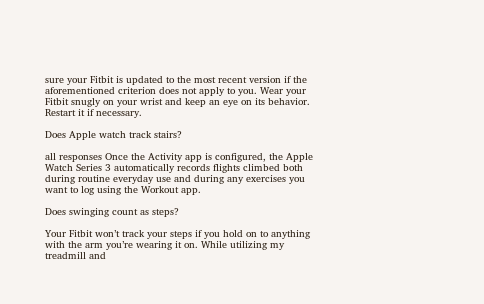sure your Fitbit is updated to the most recent version if the aforementioned criterion does not apply to you. Wear your Fitbit snugly on your wrist and keep an eye on its behavior. Restart it if necessary.

Does Apple watch track stairs?

all responses Once the Activity app is configured, the Apple Watch Series 3 automatically records flights climbed both during routine everyday use and during any exercises you want to log using the Workout app.

Does swinging count as steps?

Your Fitbit won’t track your steps if you hold on to anything with the arm you’re wearing it on. While utilizing my treadmill and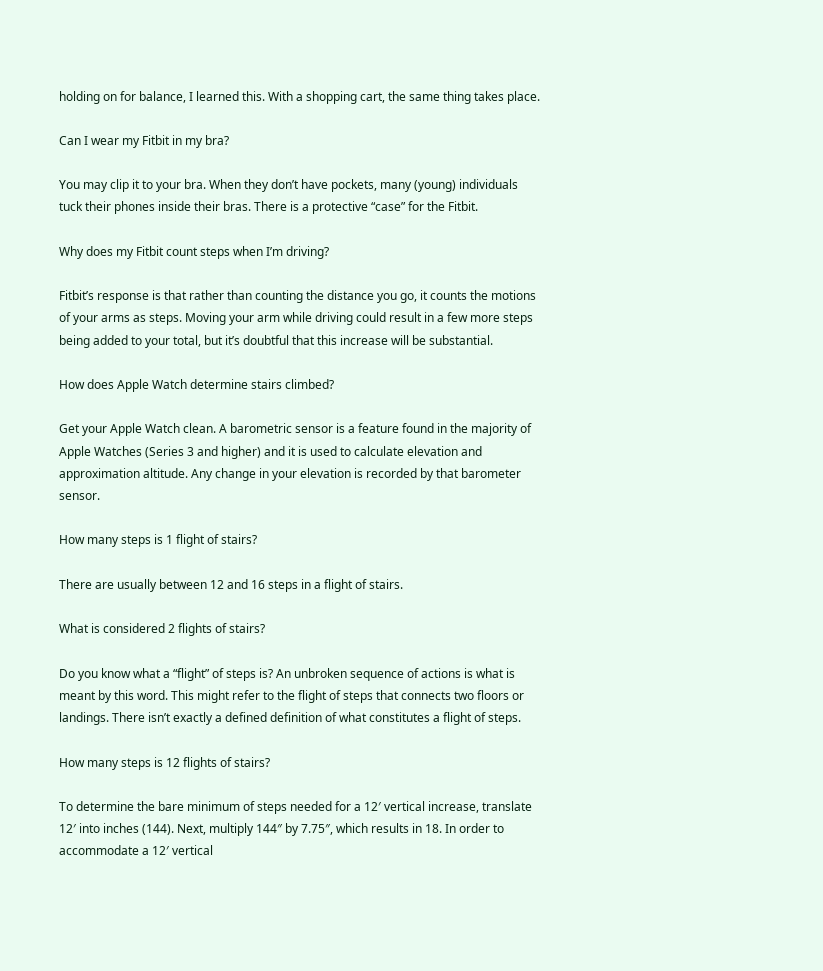holding on for balance, I learned this. With a shopping cart, the same thing takes place.

Can I wear my Fitbit in my bra?

You may clip it to your bra. When they don’t have pockets, many (young) individuals tuck their phones inside their bras. There is a protective “case” for the Fitbit.

Why does my Fitbit count steps when I’m driving?

Fitbit’s response is that rather than counting the distance you go, it counts the motions of your arms as steps. Moving your arm while driving could result in a few more steps being added to your total, but it’s doubtful that this increase will be substantial.

How does Apple Watch determine stairs climbed?

Get your Apple Watch clean. A barometric sensor is a feature found in the majority of Apple Watches (Series 3 and higher) and it is used to calculate elevation and approximation altitude. Any change in your elevation is recorded by that barometer sensor.

How many steps is 1 flight of stairs?

There are usually between 12 and 16 steps in a flight of stairs.

What is considered 2 flights of stairs?

Do you know what a “flight” of steps is? An unbroken sequence of actions is what is meant by this word. This might refer to the flight of steps that connects two floors or landings. There isn’t exactly a defined definition of what constitutes a flight of steps.

How many steps is 12 flights of stairs?

To determine the bare minimum of steps needed for a 12′ vertical increase, translate 12′ into inches (144). Next, multiply 144″ by 7.75″, which results in 18. In order to accommodate a 12′ vertical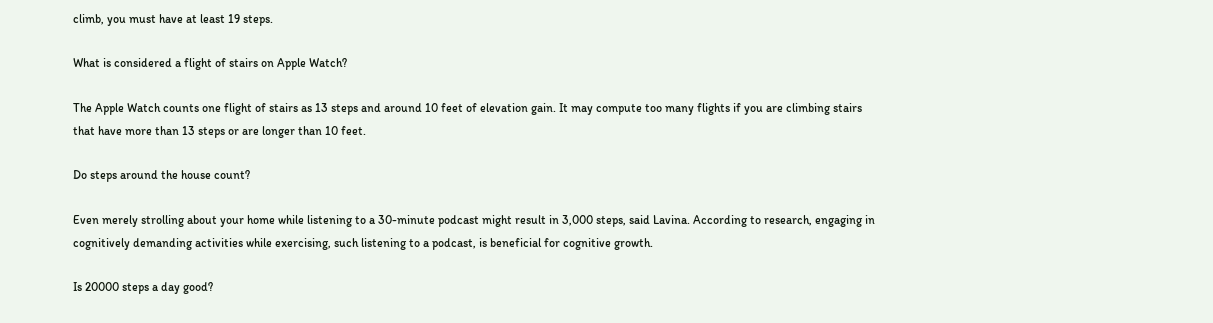climb, you must have at least 19 steps.

What is considered a flight of stairs on Apple Watch?

The Apple Watch counts one flight of stairs as 13 steps and around 10 feet of elevation gain. It may compute too many flights if you are climbing stairs that have more than 13 steps or are longer than 10 feet.

Do steps around the house count?

Even merely strolling about your home while listening to a 30-minute podcast might result in 3,000 steps, said Lavina. According to research, engaging in cognitively demanding activities while exercising, such listening to a podcast, is beneficial for cognitive growth.

Is 20000 steps a day good?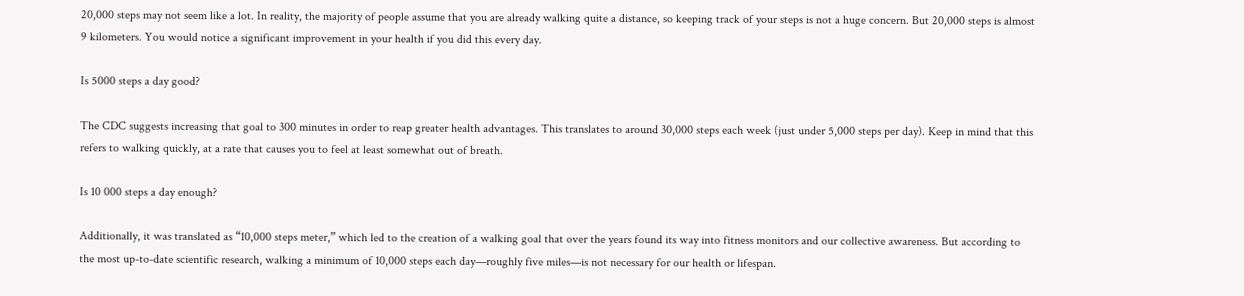20,000 steps may not seem like a lot. In reality, the majority of people assume that you are already walking quite a distance, so keeping track of your steps is not a huge concern. But 20,000 steps is almost 9 kilometers. You would notice a significant improvement in your health if you did this every day.

Is 5000 steps a day good?

The CDC suggests increasing that goal to 300 minutes in order to reap greater health advantages. This translates to around 30,000 steps each week (just under 5,000 steps per day). Keep in mind that this refers to walking quickly, at a rate that causes you to feel at least somewhat out of breath.

Is 10 000 steps a day enough?

Additionally, it was translated as “10,000 steps meter,” which led to the creation of a walking goal that over the years found its way into fitness monitors and our collective awareness. But according to the most up-to-date scientific research, walking a minimum of 10,000 steps each day—roughly five miles—is not necessary for our health or lifespan.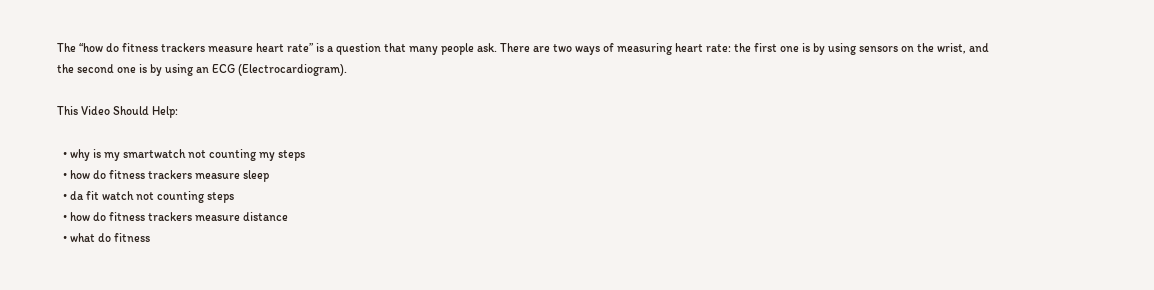The “how do fitness trackers measure heart rate” is a question that many people ask. There are two ways of measuring heart rate: the first one is by using sensors on the wrist, and the second one is by using an ECG (Electrocardiogram).

This Video Should Help:

  • why is my smartwatch not counting my steps
  • how do fitness trackers measure sleep
  • da fit watch not counting steps
  • how do fitness trackers measure distance
  • what do fitness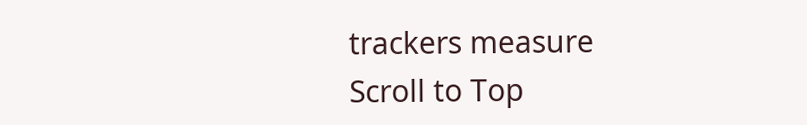trackers measure
Scroll to Top